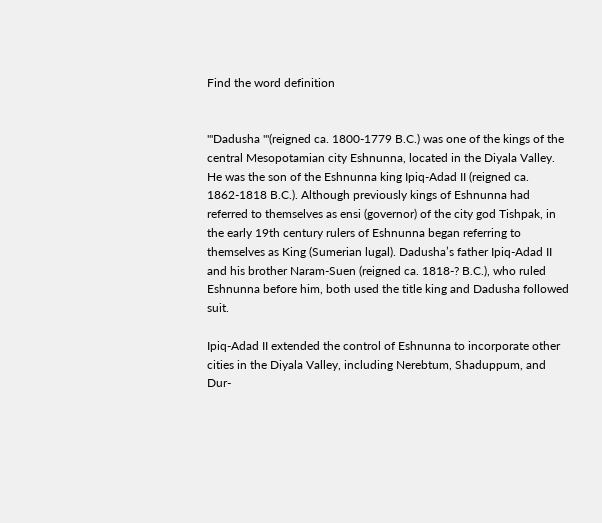Find the word definition


'''Dadusha '''(reigned ca. 1800-1779 B.C.) was one of the kings of the central Mesopotamian city Eshnunna, located in the Diyala Valley. He was the son of the Eshnunna king Ipiq-Adad II (reigned ca. 1862-1818 B.C.). Although previously kings of Eshnunna had referred to themselves as ensi (governor) of the city god Tishpak, in the early 19th century rulers of Eshnunna began referring to themselves as King (Sumerian lugal). Dadusha’s father Ipiq-Adad II and his brother Naram-Suen (reigned ca. 1818-? B.C.), who ruled Eshnunna before him, both used the title king and Dadusha followed suit.

Ipiq-Adad II extended the control of Eshnunna to incorporate other cities in the Diyala Valley, including Nerebtum, Shaduppum, and Dur-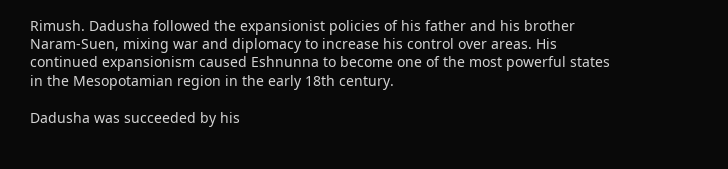Rimush. Dadusha followed the expansionist policies of his father and his brother Naram-Suen, mixing war and diplomacy to increase his control over areas. His continued expansionism caused Eshnunna to become one of the most powerful states in the Mesopotamian region in the early 18th century.

Dadusha was succeeded by his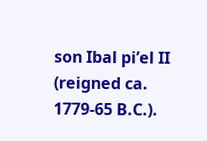son Ibal pi’el II (reigned ca. 1779-65 B.C.).